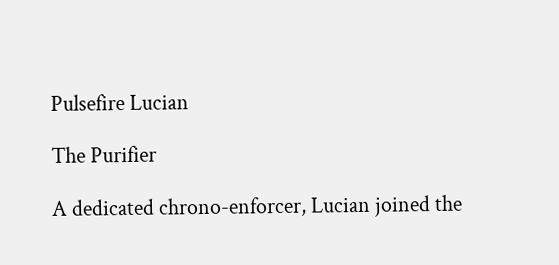Pulsefire Lucian

The Purifier

A dedicated chrono-enforcer, Lucian joined the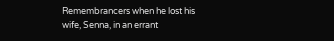Remembrancers when he lost his wife, Senna, in an errant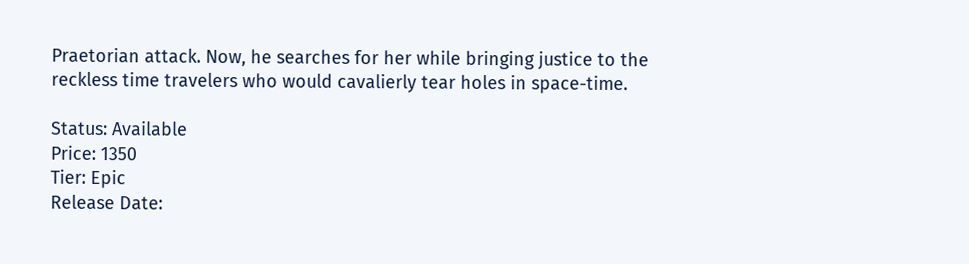Praetorian attack. Now, he searches for her while bringing justice to the reckless time travelers who would cavalierly tear holes in space-time.

Status: Available
Price: 1350
Tier: Epic
Release Date: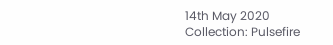14th May 2020
Collection: Pulsefire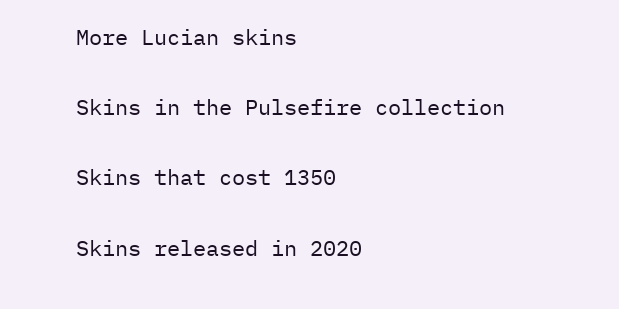More Lucian skins

Skins in the Pulsefire collection

Skins that cost 1350

Skins released in 2020